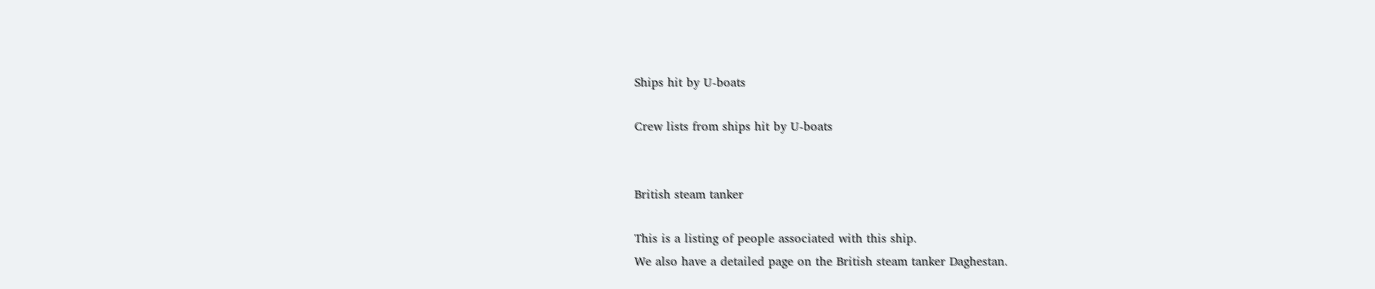Ships hit by U-boats

Crew lists from ships hit by U-boats


British steam tanker

This is a listing of people associated with this ship.
We also have a detailed page on the British steam tanker Daghestan.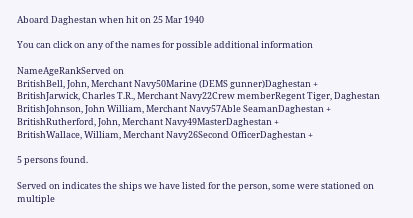Aboard Daghestan when hit on 25 Mar 1940

You can click on any of the names for possible additional information

NameAgeRankServed on
BritishBell, John, Merchant Navy50Marine (DEMS gunner)Daghestan +
BritishJarwick, Charles T.R., Merchant Navy22Crew memberRegent Tiger, Daghestan
BritishJohnson, John William, Merchant Navy57Able SeamanDaghestan +
BritishRutherford, John, Merchant Navy49MasterDaghestan +
BritishWallace, William, Merchant Navy26Second OfficerDaghestan +

5 persons found.

Served on indicates the ships we have listed for the person, some were stationed on multiple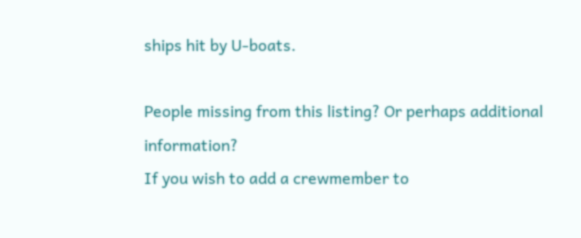ships hit by U-boats.

People missing from this listing? Or perhaps additional information?
If you wish to add a crewmember to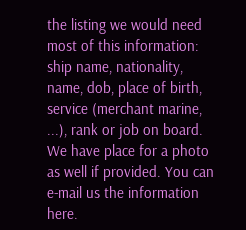the listing we would need most of this information: ship name, nationality, name, dob, place of birth, service (merchant marine, ...), rank or job on board. We have place for a photo as well if provided. You can e-mail us the information here.